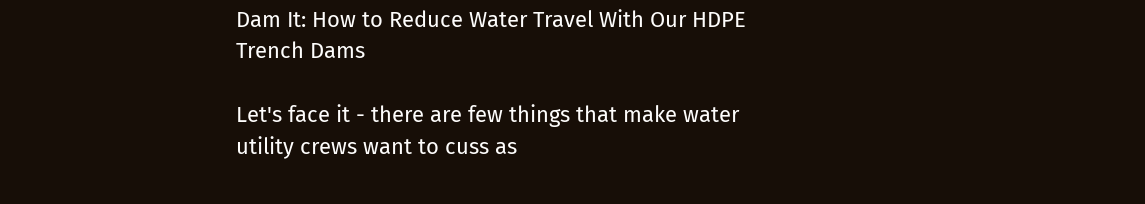Dam It: How to Reduce Water Travel With Our HDPE Trench Dams

Let's face it - there are few things that make water utility crews want to cuss as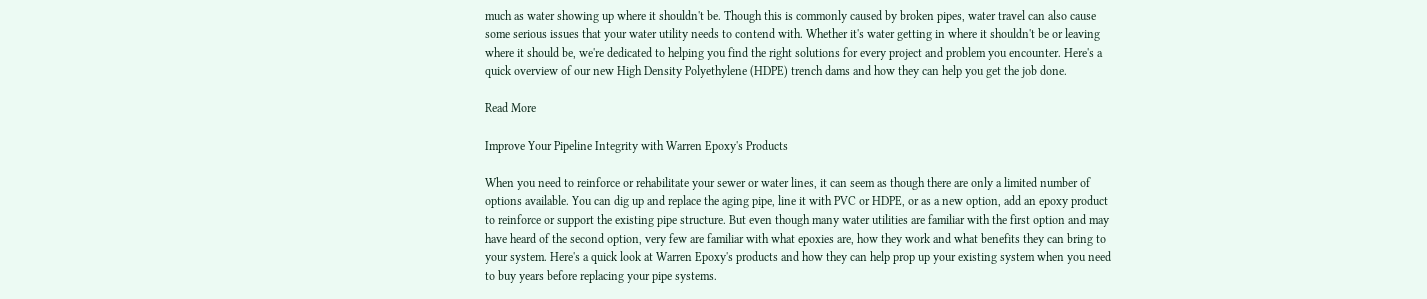much as water showing up where it shouldn't be. Though this is commonly caused by broken pipes, water travel can also cause some serious issues that your water utility needs to contend with. Whether it's water getting in where it shouldn't be or leaving where it should be, we're dedicated to helping you find the right solutions for every project and problem you encounter. Here's a quick overview of our new High Density Polyethylene (HDPE) trench dams and how they can help you get the job done.

Read More

Improve Your Pipeline Integrity with Warren Epoxy's Products

When you need to reinforce or rehabilitate your sewer or water lines, it can seem as though there are only a limited number of options available. You can dig up and replace the aging pipe, line it with PVC or HDPE, or as a new option, add an epoxy product to reinforce or support the existing pipe structure. But even though many water utilities are familiar with the first option and may have heard of the second option, very few are familiar with what epoxies are, how they work and what benefits they can bring to your system. Here's a quick look at Warren Epoxy's products and how they can help prop up your existing system when you need to buy years before replacing your pipe systems.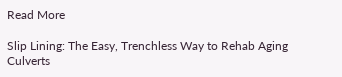Read More

Slip Lining: The Easy, Trenchless Way to Rehab Aging Culverts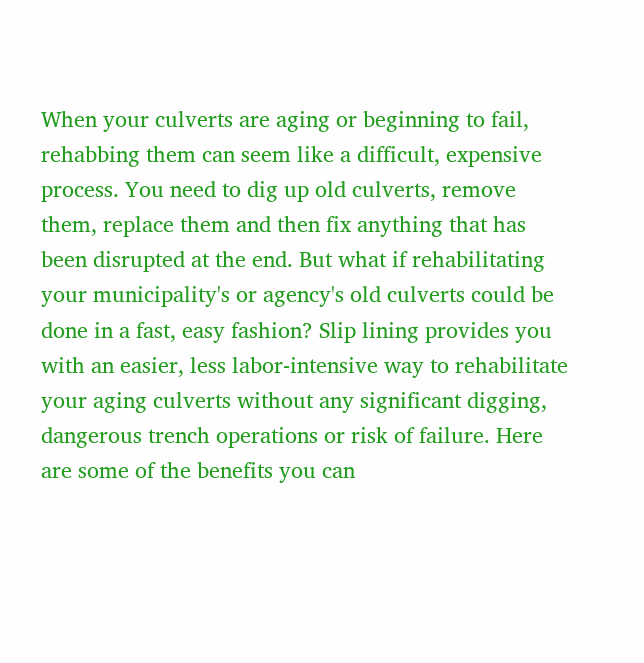When your culverts are aging or beginning to fail, rehabbing them can seem like a difficult, expensive process. You need to dig up old culverts, remove them, replace them and then fix anything that has been disrupted at the end. But what if rehabilitating your municipality's or agency's old culverts could be done in a fast, easy fashion? Slip lining provides you with an easier, less labor-intensive way to rehabilitate your aging culverts without any significant digging, dangerous trench operations or risk of failure. Here are some of the benefits you can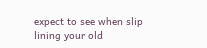expect to see when slip lining your old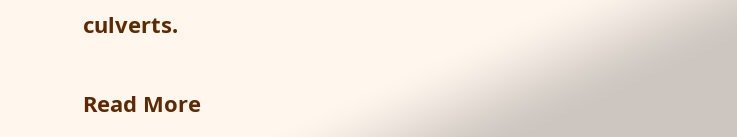culverts.

Read More